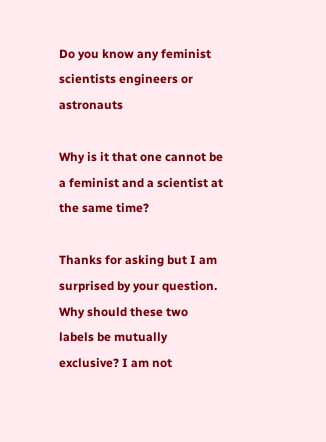Do you know any feminist scientists engineers or astronauts

Why is it that one cannot be a feminist and a scientist at the same time?

Thanks for asking but I am surprised by your question. Why should these two labels be mutually exclusive? I am not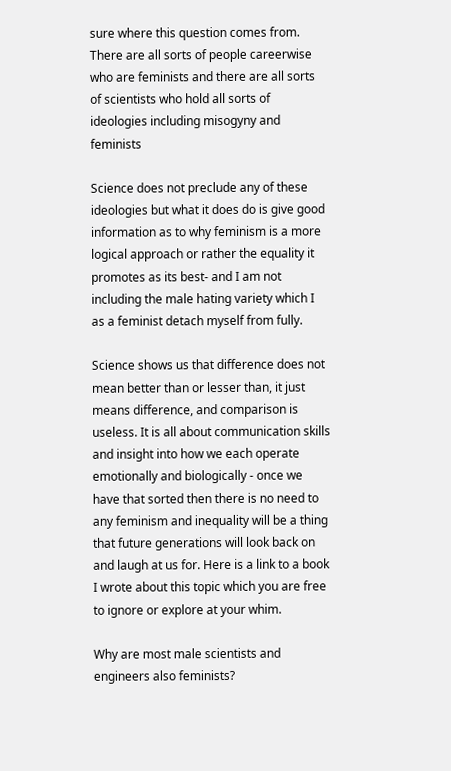sure where this question comes from. There are all sorts of people careerwise who are feminists and there are all sorts of scientists who hold all sorts of ideologies including misogyny and feminists

Science does not preclude any of these ideologies but what it does do is give good information as to why feminism is a more logical approach or rather the equality it promotes as its best- and I am not including the male hating variety which I as a feminist detach myself from fully.

Science shows us that difference does not mean better than or lesser than, it just means difference, and comparison is useless. It is all about communication skills and insight into how we each operate emotionally and biologically - once we have that sorted then there is no need to any feminism and inequality will be a thing that future generations will look back on and laugh at us for. Here is a link to a book I wrote about this topic which you are free to ignore or explore at your whim.

Why are most male scientists and engineers also feminists?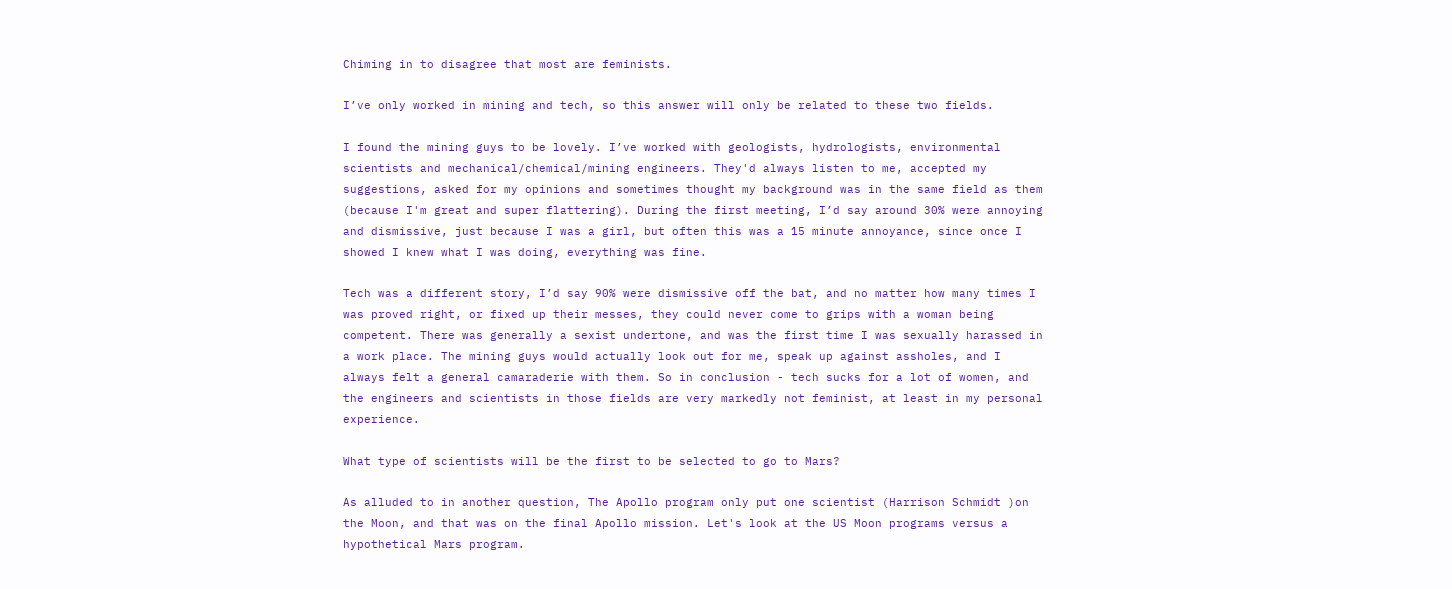Chiming in to disagree that most are feminists.

I’ve only worked in mining and tech, so this answer will only be related to these two fields.

I found the mining guys to be lovely. I’ve worked with geologists, hydrologists, environmental scientists and mechanical/chemical/mining engineers. They'd always listen to me, accepted my suggestions, asked for my opinions and sometimes thought my background was in the same field as them (because I'm great and super flattering). During the first meeting, I’d say around 30% were annoying and dismissive, just because I was a girl, but often this was a 15 minute annoyance, since once I showed I knew what I was doing, everything was fine.

Tech was a different story, I’d say 90% were dismissive off the bat, and no matter how many times I was proved right, or fixed up their messes, they could never come to grips with a woman being competent. There was generally a sexist undertone, and was the first time I was sexually harassed in a work place. The mining guys would actually look out for me, speak up against assholes, and I always felt a general camaraderie with them. So in conclusion - tech sucks for a lot of women, and the engineers and scientists in those fields are very markedly not feminist, at least in my personal experience.

What type of scientists will be the first to be selected to go to Mars?

As alluded to in another question, The Apollo program only put one scientist (Harrison Schmidt )on the Moon, and that was on the final Apollo mission. Let's look at the US Moon programs versus a hypothetical Mars program.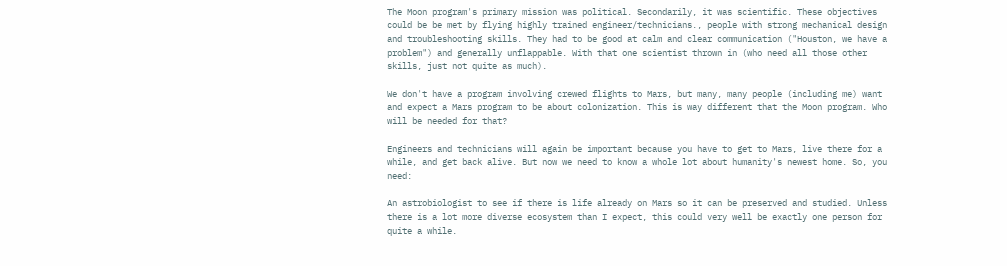The Moon program's primary mission was political. Secondarily, it was scientific. These objectives could be be met by flying highly trained engineer/technicians., people with strong mechanical design and troubleshooting skills. They had to be good at calm and clear communication ("Houston, we have a problem") and generally unflappable. With that one scientist thrown in (who need all those other skills, just not quite as much).

We don't have a program involving crewed flights to Mars, but many, many people (including me) want and expect a Mars program to be about colonization. This is way different that the Moon program. Who will be needed for that?

Engineers and technicians will again be important because you have to get to Mars, live there for a while, and get back alive. But now we need to know a whole lot about humanity's newest home. So, you need:

An astrobiologist to see if there is life already on Mars so it can be preserved and studied. Unless there is a lot more diverse ecosystem than I expect, this could very well be exactly one person for quite a while.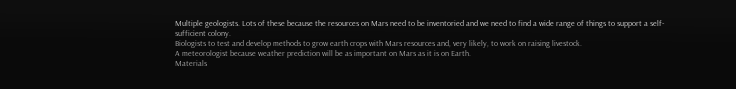Multiple geologists. Lots of these because the resources on Mars need to be inventoried and we need to find a wide range of things to support a self-sufficient colony.
Biologists to test and develop methods to grow earth crops with Mars resources and, very likely, to work on raising livestock.
A meteorologist because weather prediction will be as important on Mars as it is on Earth.
Materials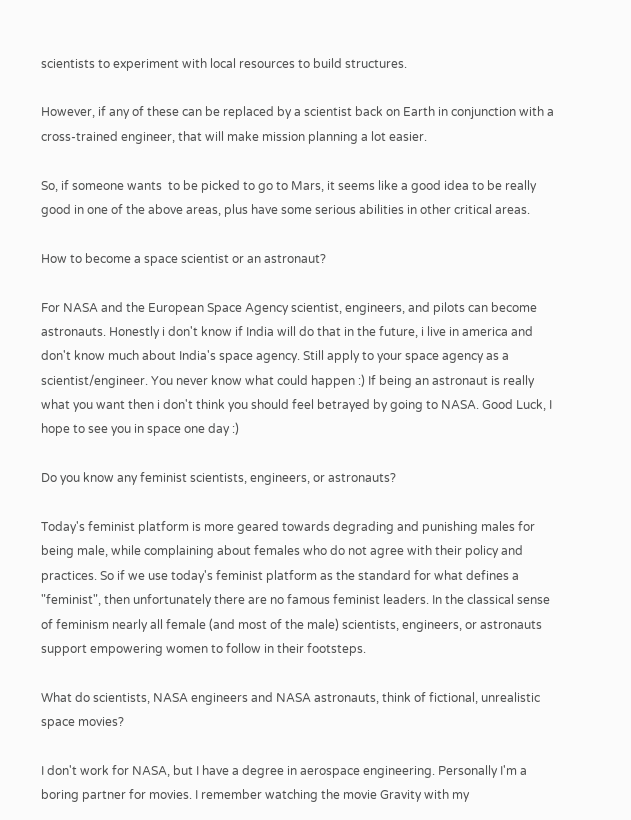scientists to experiment with local resources to build structures.

However, if any of these can be replaced by a scientist back on Earth in conjunction with a cross-trained engineer, that will make mission planning a lot easier.

So, if someone wants  to be picked to go to Mars, it seems like a good idea to be really good in one of the above areas, plus have some serious abilities in other critical areas.

How to become a space scientist or an astronaut?

For NASA and the European Space Agency scientist, engineers, and pilots can become astronauts. Honestly i don't know if India will do that in the future, i live in america and don't know much about India's space agency. Still apply to your space agency as a scientist/engineer. You never know what could happen :) If being an astronaut is really what you want then i don't think you should feel betrayed by going to NASA. Good Luck, I hope to see you in space one day :)

Do you know any feminist scientists, engineers, or astronauts?

Today's feminist platform is more geared towards degrading and punishing males for being male, while complaining about females who do not agree with their policy and practices. So if we use today's feminist platform as the standard for what defines a "feminist", then unfortunately there are no famous feminist leaders. In the classical sense of feminism nearly all female (and most of the male) scientists, engineers, or astronauts support empowering women to follow in their footsteps.

What do scientists, NASA engineers and NASA astronauts, think of fictional, unrealistic space movies?

I don't work for NASA, but I have a degree in aerospace engineering. Personally I'm a boring partner for movies. I remember watching the movie Gravity with my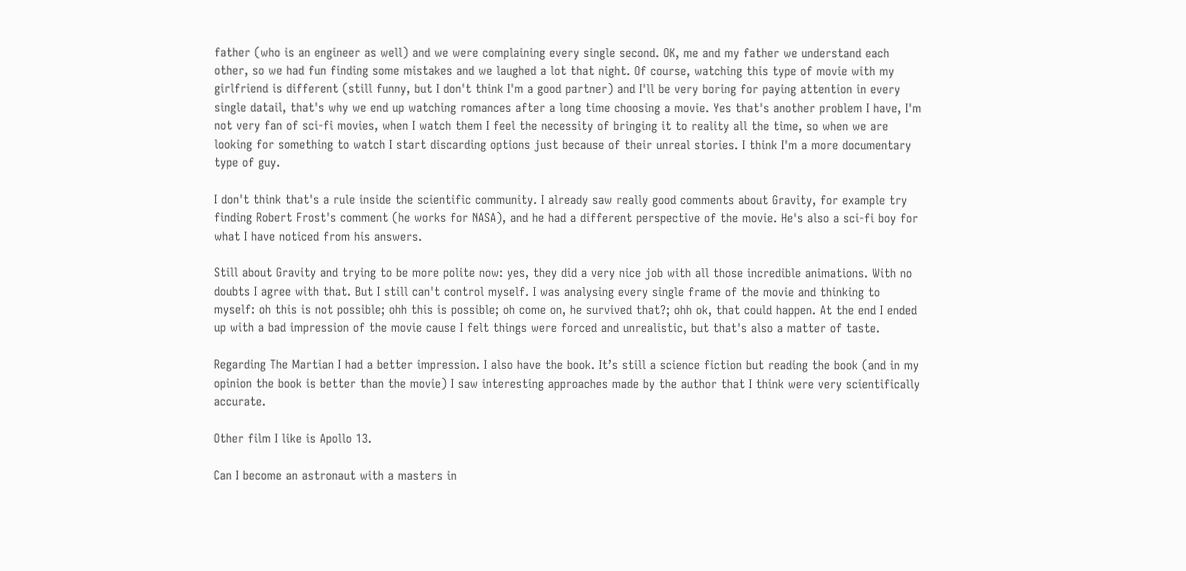father (who is an engineer as well) and we were complaining every single second. OK, me and my father we understand each other, so we had fun finding some mistakes and we laughed a lot that night. Of course, watching this type of movie with my girlfriend is different (still funny, but I don't think I'm a good partner) and I'll be very boring for paying attention in every single datail, that's why we end up watching romances after a long time choosing a movie. Yes that's another problem I have, I'm not very fan of sci-fi movies, when I watch them I feel the necessity of bringing it to reality all the time, so when we are looking for something to watch I start discarding options just because of their unreal stories. I think I'm a more documentary type of guy.

I don't think that's a rule inside the scientific community. I already saw really good comments about Gravity, for example try finding Robert Frost's comment (he works for NASA), and he had a different perspective of the movie. He's also a sci-fi boy for what I have noticed from his answers.

Still about Gravity and trying to be more polite now: yes, they did a very nice job with all those incredible animations. With no doubts I agree with that. But I still can't control myself. I was analysing every single frame of the movie and thinking to myself: oh this is not possible; ohh this is possible; oh come on, he survived that?; ohh ok, that could happen. At the end I ended up with a bad impression of the movie cause I felt things were forced and unrealistic, but that's also a matter of taste.

Regarding The Martian I had a better impression. I also have the book. It’s still a science fiction but reading the book (and in my opinion the book is better than the movie) I saw interesting approaches made by the author that I think were very scientifically accurate.

Other film I like is Apollo 13.

Can I become an astronaut with a masters in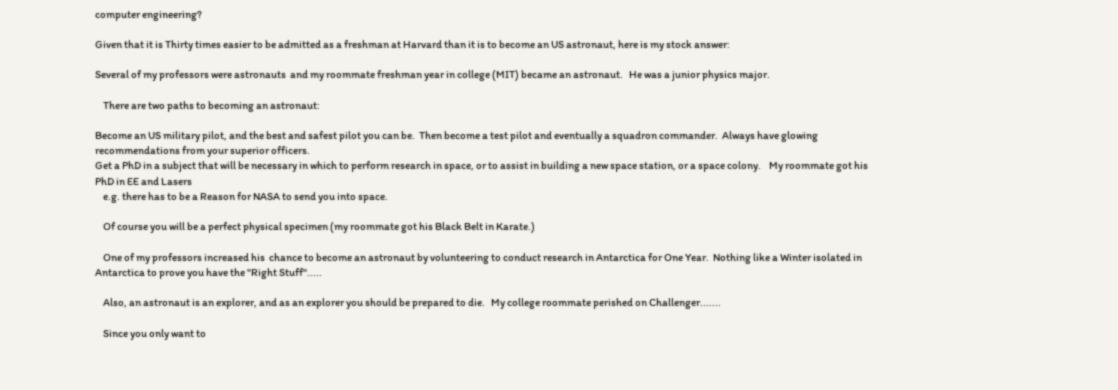computer engineering?

Given that it is Thirty times easier to be admitted as a freshman at Harvard than it is to become an US astronaut, here is my stock answer:

Several of my professors were astronauts  and my roommate freshman year in college (MIT) became an astronaut.   He was a junior physics major.

    There are two paths to becoming an astronaut:

Become an US military pilot, and the best and safest pilot you can be.  Then become a test pilot and eventually a squadron commander.  Always have glowing recommendations from your superior officers.
Get a PhD in a subject that will be necessary in which to perform research in space, or to assist in building a new space station, or a space colony.    My roommate got his PhD in EE and Lasers
    e.g. there has to be a Reason for NASA to send you into space.

    Of course you will be a perfect physical specimen (my roommate got his Black Belt in Karate.)

    One of my professors increased his  chance to become an astronaut by volunteering to conduct research in Antarctica for One Year.  Nothing like a Winter isolated in Antarctica to prove you have the "Right Stuff".....

    Also, an astronaut is an explorer, and as an explorer you should be prepared to die.   My college roommate perished on Challenger.......

    Since you only want to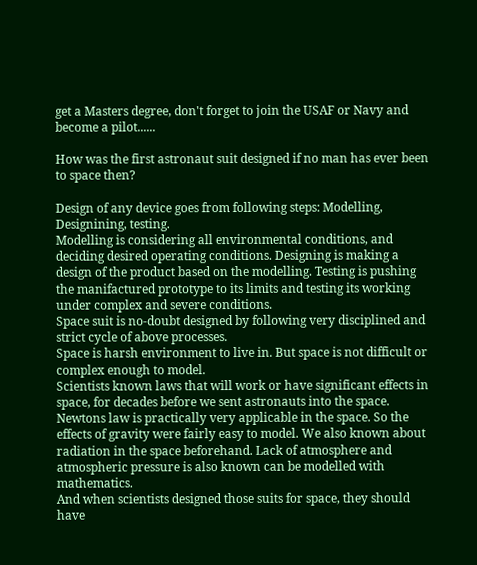get a Masters degree, don't forget to join the USAF or Navy and become a pilot......

How was the first astronaut suit designed if no man has ever been to space then?

Design of any device goes from following steps: Modelling, Designining, testing.
Modelling is considering all environmental conditions, and deciding desired operating conditions. Designing is making a design of the product based on the modelling. Testing is pushing the manifactured prototype to its limits and testing its working under complex and severe conditions.
Space suit is no-doubt designed by following very disciplined and strict cycle of above processes.
Space is harsh environment to live in. But space is not difficult or complex enough to model.
Scientists known laws that will work or have significant effects in space, for decades before we sent astronauts into the space.
Newtons law is practically very applicable in the space. So the effects of gravity were fairly easy to model. We also known about radiation in the space beforehand. Lack of atmosphere and atmospheric pressure is also known can be modelled with mathematics.
And when scientists designed those suits for space, they should have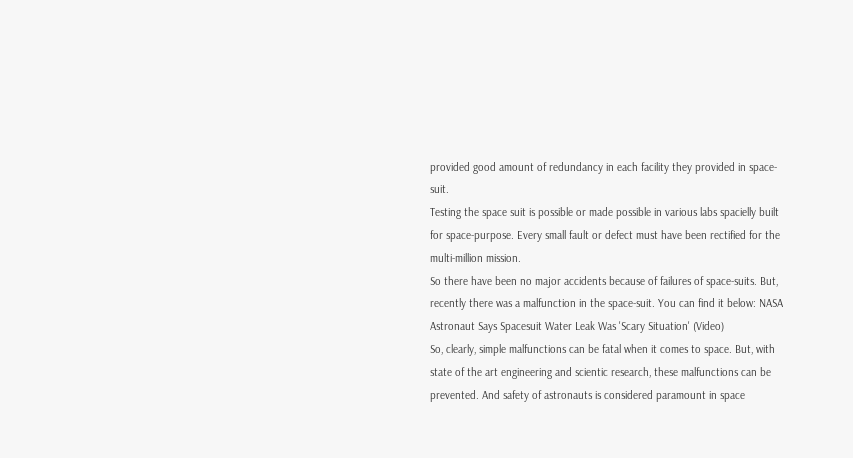provided good amount of redundancy in each facility they provided in space-suit.
Testing the space suit is possible or made possible in various labs spacielly built for space-purpose. Every small fault or defect must have been rectified for the multi-million mission.
So there have been no major accidents because of failures of space-suits. But, recently there was a malfunction in the space-suit. You can find it below: NASA Astronaut Says Spacesuit Water Leak Was 'Scary Situation' (Video)
So, clearly, simple malfunctions can be fatal when it comes to space. But, with state of the art engineering and scientic research, these malfunctions can be prevented. And safety of astronauts is considered paramount in space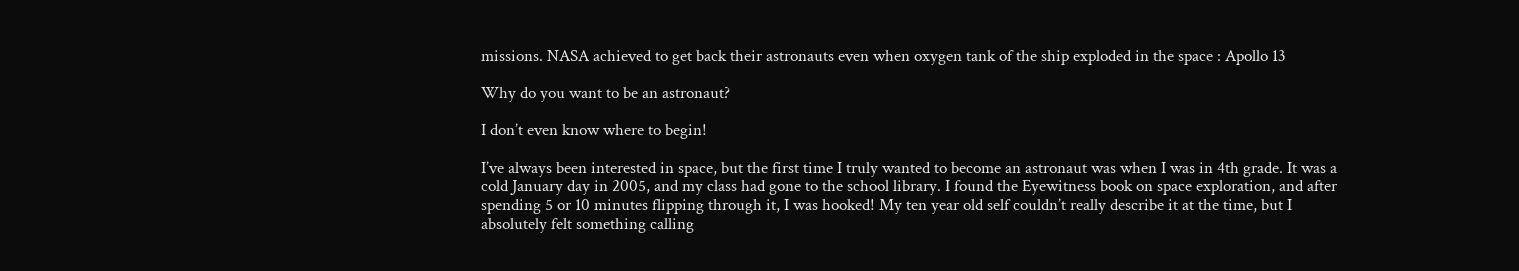missions. NASA achieved to get back their astronauts even when oxygen tank of the ship exploded in the space : Apollo 13

Why do you want to be an astronaut?

I don’t even know where to begin!

I’ve always been interested in space, but the first time I truly wanted to become an astronaut was when I was in 4th grade. It was a cold January day in 2005, and my class had gone to the school library. I found the Eyewitness book on space exploration, and after spending 5 or 10 minutes flipping through it, I was hooked! My ten year old self couldn’t really describe it at the time, but I absolutely felt something calling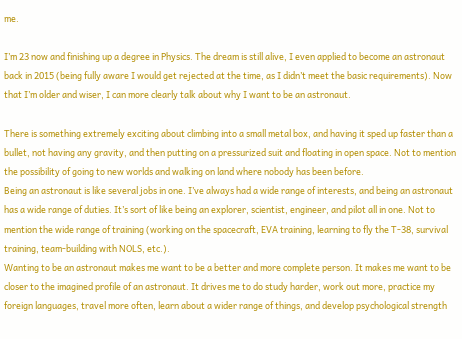me.

I’m 23 now and finishing up a degree in Physics. The dream is still alive, I even applied to become an astronaut back in 2015 (being fully aware I would get rejected at the time, as I didn’t meet the basic requirements). Now that I’m older and wiser, I can more clearly talk about why I want to be an astronaut.

There is something extremely exciting about climbing into a small metal box, and having it sped up faster than a bullet, not having any gravity, and then putting on a pressurized suit and floating in open space. Not to mention the possibility of going to new worlds and walking on land where nobody has been before.
Being an astronaut is like several jobs in one. I’ve always had a wide range of interests, and being an astronaut has a wide range of duties. It’s sort of like being an explorer, scientist, engineer, and pilot all in one. Not to mention the wide range of training (working on the spacecraft, EVA training, learning to fly the T-38, survival training, team-building with NOLS, etc.).
Wanting to be an astronaut makes me want to be a better and more complete person. It makes me want to be closer to the imagined profile of an astronaut. It drives me to do study harder, work out more, practice my foreign languages, travel more often, learn about a wider range of things, and develop psychological strength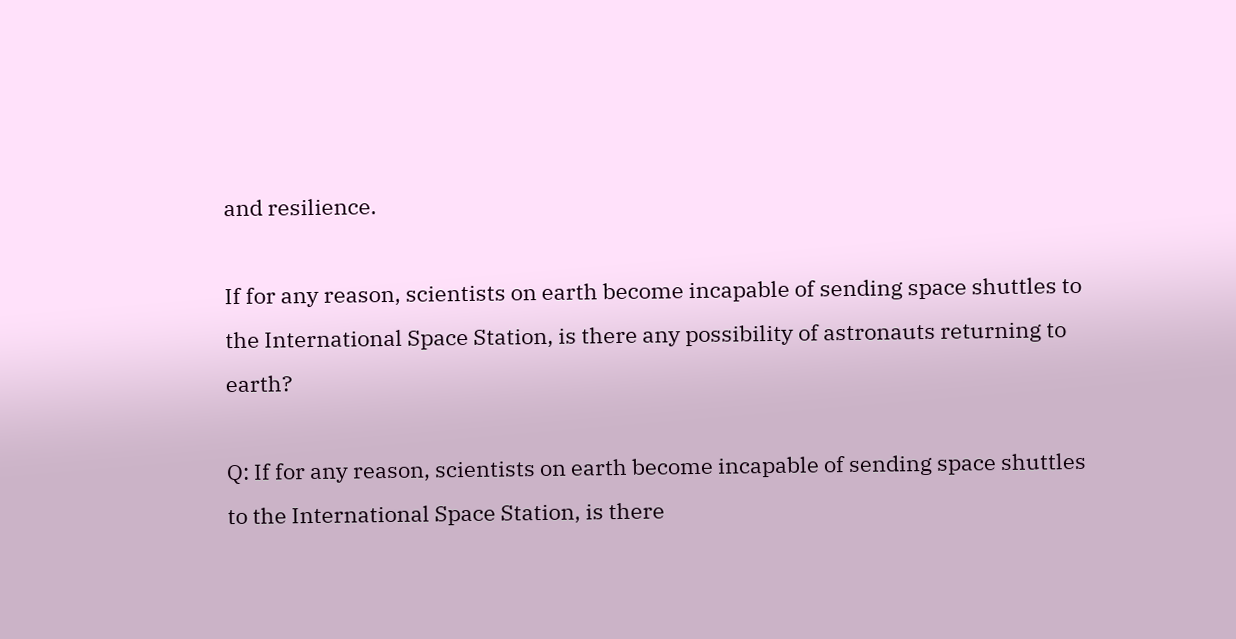and resilience.

If for any reason, scientists on earth become incapable of sending space shuttles to the International Space Station, is there any possibility of astronauts returning to earth?

Q: If for any reason, scientists on earth become incapable of sending space shuttles to the International Space Station, is there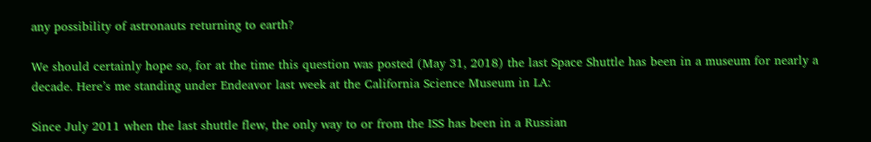any possibility of astronauts returning to earth?

We should certainly hope so, for at the time this question was posted (May 31, 2018) the last Space Shuttle has been in a museum for nearly a decade. Here’s me standing under Endeavor last week at the California Science Museum in LA:

Since July 2011 when the last shuttle flew, the only way to or from the ISS has been in a Russian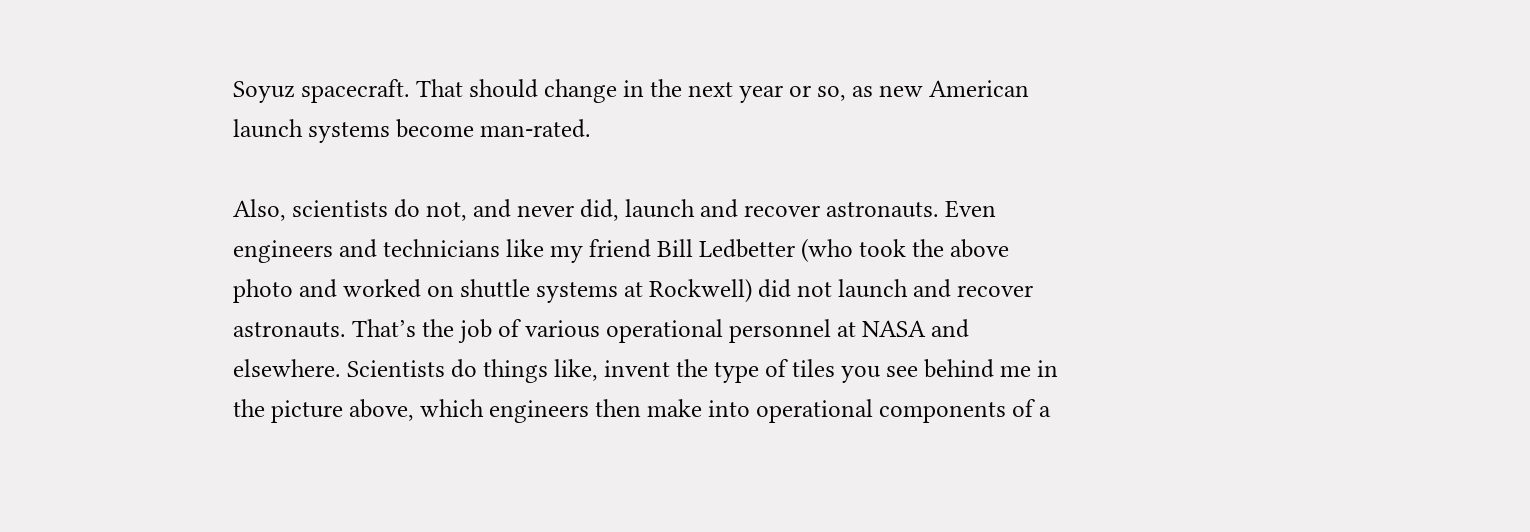Soyuz spacecraft. That should change in the next year or so, as new American launch systems become man-rated.

Also, scientists do not, and never did, launch and recover astronauts. Even engineers and technicians like my friend Bill Ledbetter (who took the above photo and worked on shuttle systems at Rockwell) did not launch and recover astronauts. That’s the job of various operational personnel at NASA and elsewhere. Scientists do things like, invent the type of tiles you see behind me in the picture above, which engineers then make into operational components of a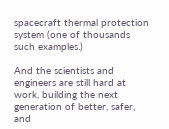spacecraft thermal protection system (one of thousands such examples.)

And the scientists and engineers are still hard at work, building the next generation of better, safer, and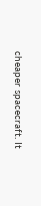cheaper spacecraft. It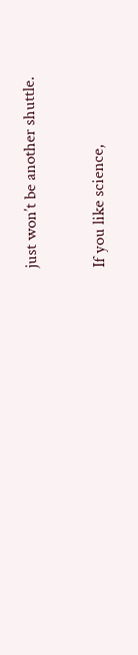just won’t be another shuttle.

If you like science,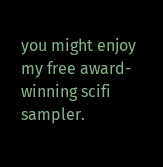you might enjoy my free award-winning scifi sampler.